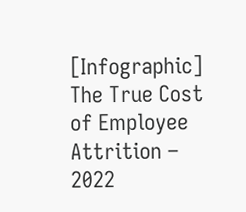[Infographic] The True Cost of Employee Attrition – 2022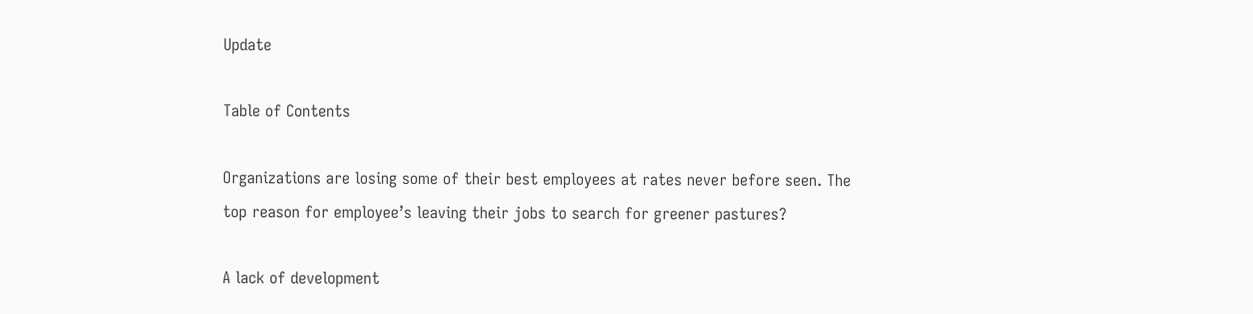Update

Table of Contents

Organizations are losing some of their best employees at rates never before seen. The top reason for employee’s leaving their jobs to search for greener pastures?

A lack of development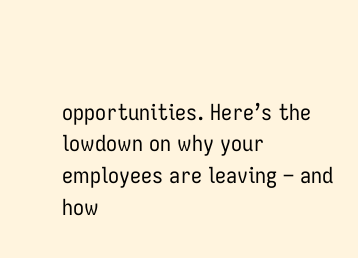opportunities. Here’s the lowdown on why your employees are leaving – and how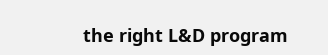the right L&D program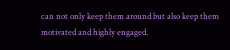can not only keep them around but also keep them motivated and highly engaged.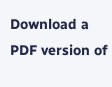Download a PDF version of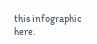this infographic here.